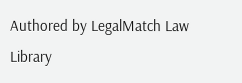Authored by LegalMatch Law Library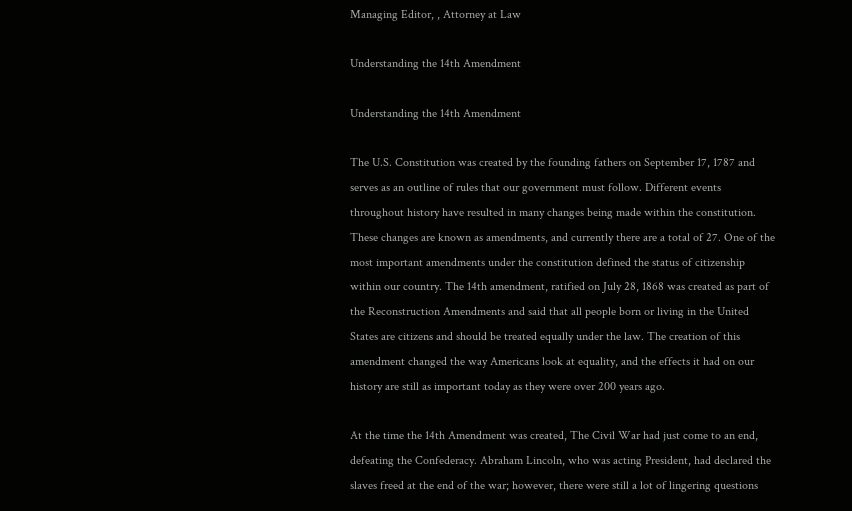Managing Editor, , Attorney at Law

Understanding the 14th Amendment

Understanding the 14th Amendment

The U.S. Constitution was created by the founding fathers on September 17, 1787 and serves as an outline of rules that our government must follow. Different events throughout history have resulted in many changes being made within the constitution. These changes are known as amendments, and currently there are a total of 27. One of the most important amendments under the constitution defined the status of citizenship within our country. The 14th amendment, ratified on July 28, 1868 was created as part of the Reconstruction Amendments and said that all people born or living in the United States are citizens and should be treated equally under the law. The creation of this amendment changed the way Americans look at equality, and the effects it had on our history are still as important today as they were over 200 years ago.

At the time the 14th Amendment was created, The Civil War had just come to an end, defeating the Confederacy. Abraham Lincoln, who was acting President, had declared the slaves freed at the end of the war; however, there were still a lot of lingering questions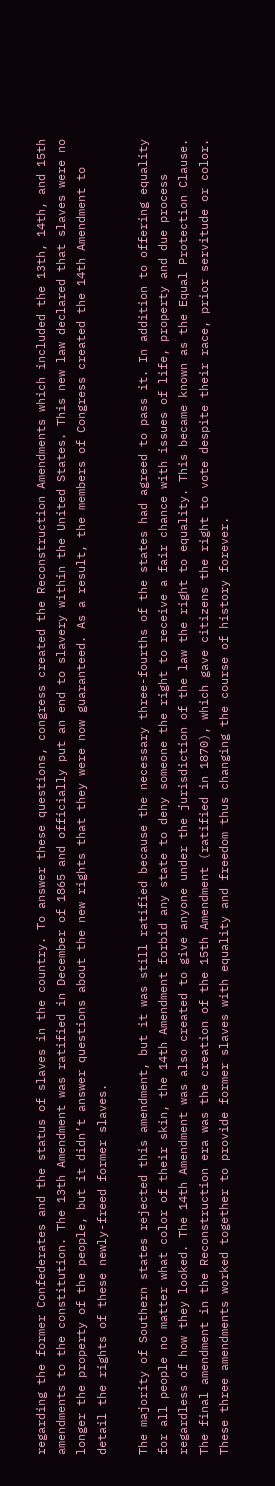regarding the former Confederates and the status of slaves in the country. To answer these questions, congress created the Reconstruction Amendments which included the 13th, 14th, and 15th amendments to the constitution. The 13th Amendment was ratified in December of 1865 and officially put an end to slavery within the United States. This new law declared that slaves were no longer the property of the people, but it didn’t answer questions about the new rights that they were now guaranteed. As a result, the members of Congress created the 14th Amendment to detail the rights of these newly-freed former slaves.

The majority of Southern states rejected this amendment, but it was still ratified because the necessary three-fourths of the states had agreed to pass it. In addition to offering equality for all people no matter what color of their skin, the 14th Amendment forbid any state to deny someone the right to receive a fair chance with issues of life, property and due process regardless of how they looked. The 14th Amendment was also created to give anyone under the jurisdiction of the law the right to equality. This became known as the Equal Protection Clause. The final amendment in the Reconstruction era was the creation of the 15th Amendment (ratified in 1870), which gave citizens the right to vote despite their race, prior servitude or color. These three amendments worked together to provide former slaves with equality and freedom thus changing the course of history forever.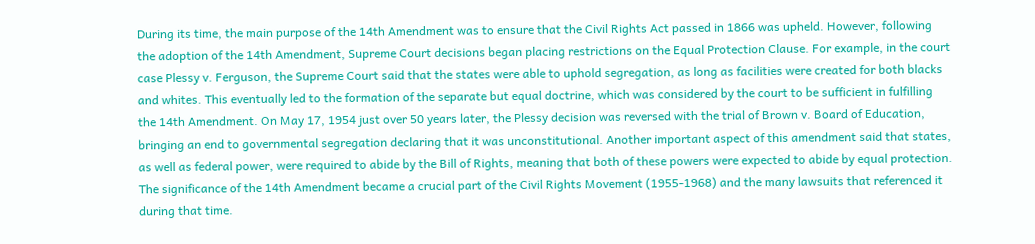During its time, the main purpose of the 14th Amendment was to ensure that the Civil Rights Act passed in 1866 was upheld. However, following the adoption of the 14th Amendment, Supreme Court decisions began placing restrictions on the Equal Protection Clause. For example, in the court case Plessy v. Ferguson, the Supreme Court said that the states were able to uphold segregation, as long as facilities were created for both blacks and whites. This eventually led to the formation of the separate but equal doctrine, which was considered by the court to be sufficient in fulfilling the 14th Amendment. On May 17, 1954 just over 50 years later, the Plessy decision was reversed with the trial of Brown v. Board of Education, bringing an end to governmental segregation declaring that it was unconstitutional. Another important aspect of this amendment said that states, as well as federal power, were required to abide by the Bill of Rights, meaning that both of these powers were expected to abide by equal protection. The significance of the 14th Amendment became a crucial part of the Civil Rights Movement (1955-1968) and the many lawsuits that referenced it during that time.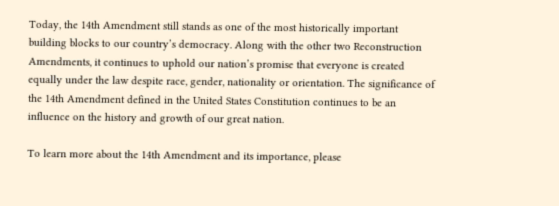Today, the 14th Amendment still stands as one of the most historically important building blocks to our country’s democracy. Along with the other two Reconstruction Amendments, it continues to uphold our nation’s promise that everyone is created equally under the law despite race, gender, nationality or orientation. The significance of the 14th Amendment defined in the United States Constitution continues to be an influence on the history and growth of our great nation.

To learn more about the 14th Amendment and its importance, please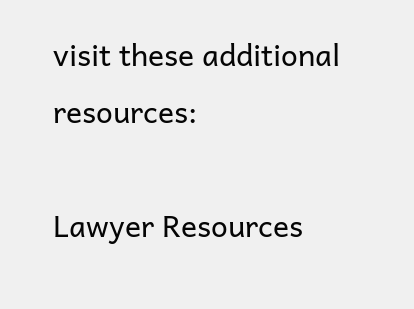visit these additional resources:

Lawyer Resources